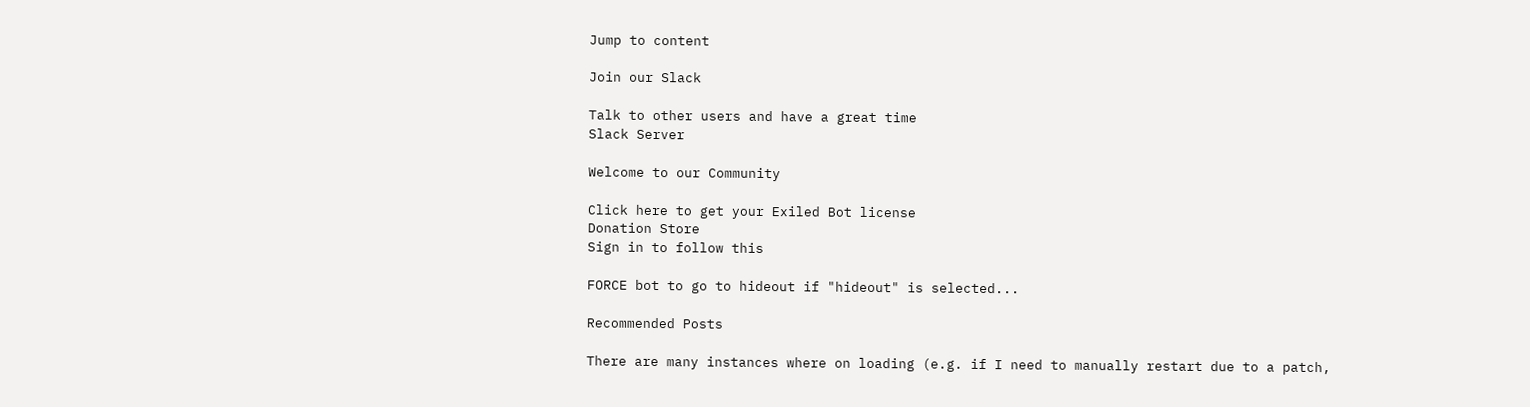Jump to content

Join our Slack

Talk to other users and have a great time
Slack Server

Welcome to our Community

Click here to get your Exiled Bot license
Donation Store
Sign in to follow this

FORCE bot to go to hideout if "hideout" is selected...

Recommended Posts

There are many instances where on loading (e.g. if I need to manually restart due to a patch,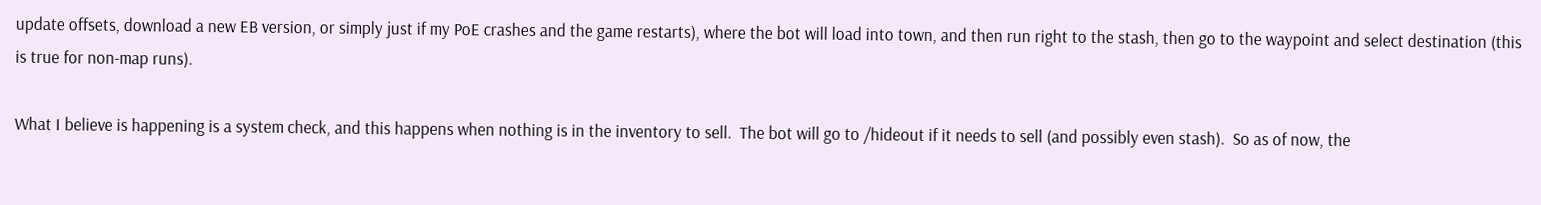update offsets, download a new EB version, or simply just if my PoE crashes and the game restarts), where the bot will load into town, and then run right to the stash, then go to the waypoint and select destination (this is true for non-map runs).

What I believe is happening is a system check, and this happens when nothing is in the inventory to sell.  The bot will go to /hideout if it needs to sell (and possibly even stash).  So as of now, the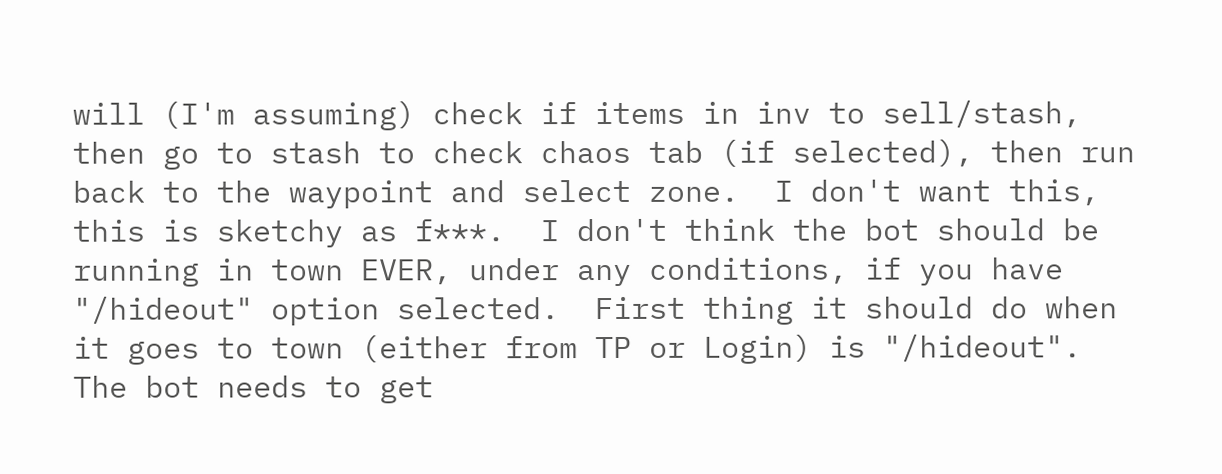will (I'm assuming) check if items in inv to sell/stash, then go to stash to check chaos tab (if selected), then run back to the waypoint and select zone.  I don't want this, this is sketchy as f***.  I don't think the bot should be running in town EVER, under any conditions, if you have "/hideout" option selected.  First thing it should do when it goes to town (either from TP or Login) is "/hideout".  The bot needs to get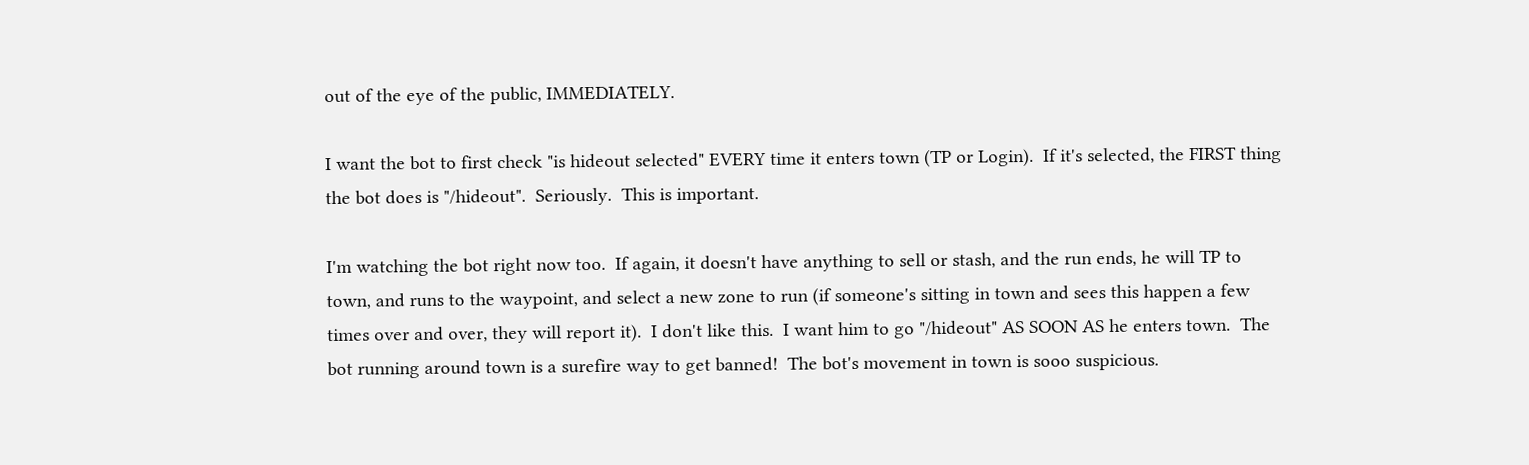out of the eye of the public, IMMEDIATELY.

I want the bot to first check "is hideout selected" EVERY time it enters town (TP or Login).  If it's selected, the FIRST thing the bot does is "/hideout".  Seriously.  This is important.

I'm watching the bot right now too.  If again, it doesn't have anything to sell or stash, and the run ends, he will TP to town, and runs to the waypoint, and select a new zone to run (if someone's sitting in town and sees this happen a few times over and over, they will report it).  I don't like this.  I want him to go "/hideout" AS SOON AS he enters town.  The bot running around town is a surefire way to get banned!  The bot's movement in town is sooo suspicious.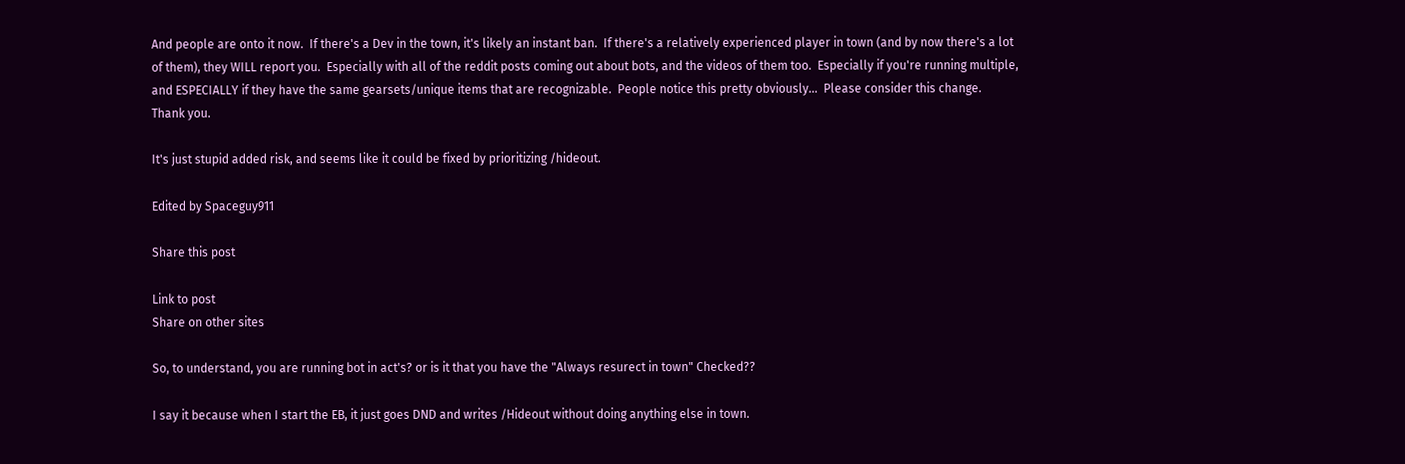And people are onto it now.  If there's a Dev in the town, it's likely an instant ban.  If there's a relatively experienced player in town (and by now there's a lot of them), they WILL report you.  Especially with all of the reddit posts coming out about bots, and the videos of them too.  Especially if you're running multiple, and ESPECIALLY if they have the same gearsets/unique items that are recognizable.  People notice this pretty obviously...  Please consider this change.  Thank you.

It's just stupid added risk, and seems like it could be fixed by prioritizing /hideout.

Edited by Spaceguy911

Share this post

Link to post
Share on other sites

So, to understand, you are running bot in act's? or is it that you have the "Always resurect in town" Checked??

I say it because when I start the EB, it just goes DND and writes /Hideout without doing anything else in town.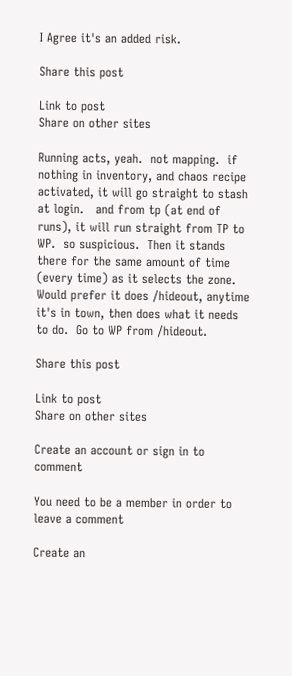I Agree it's an added risk.

Share this post

Link to post
Share on other sites

Running acts, yeah.  not mapping.  if nothing in inventory, and chaos recipe activated, it will go straight to stash at login.   and from tp (at end of runs), it will run straight from TP to WP.  so suspicious.  Then it stands there for the same amount of time (every time) as it selects the zone.  Would prefer it does /hideout, anytime it's in town, then does what it needs to do.  Go to WP from /hideout.

Share this post

Link to post
Share on other sites

Create an account or sign in to comment

You need to be a member in order to leave a comment

Create an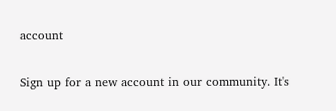account

Sign up for a new account in our community. It's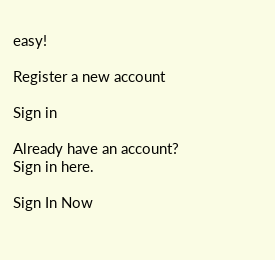easy!

Register a new account

Sign in

Already have an account? Sign in here.

Sign In Now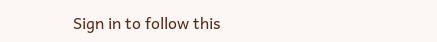Sign in to follow this